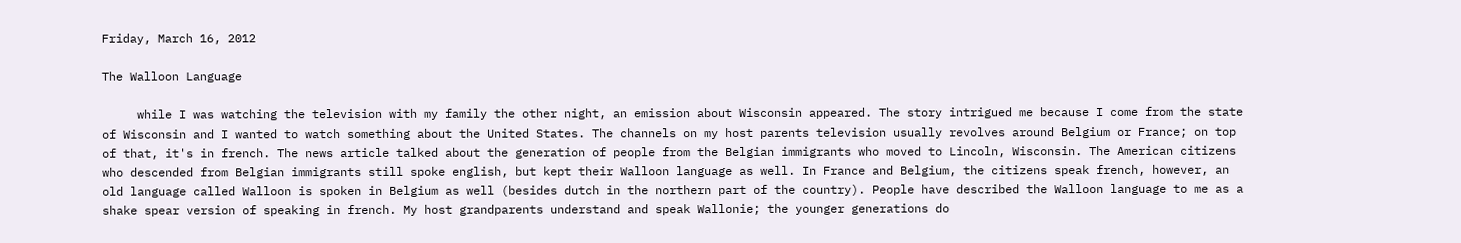Friday, March 16, 2012

The Walloon Language

     while I was watching the television with my family the other night, an emission about Wisconsin appeared. The story intrigued me because I come from the state of Wisconsin and I wanted to watch something about the United States. The channels on my host parents television usually revolves around Belgium or France; on top of that, it's in french. The news article talked about the generation of people from the Belgian immigrants who moved to Lincoln, Wisconsin. The American citizens who descended from Belgian immigrants still spoke english, but kept their Walloon language as well. In France and Belgium, the citizens speak french, however, an old language called Walloon is spoken in Belgium as well (besides dutch in the northern part of the country). People have described the Walloon language to me as a shake spear version of speaking in french. My host grandparents understand and speak Wallonie; the younger generations do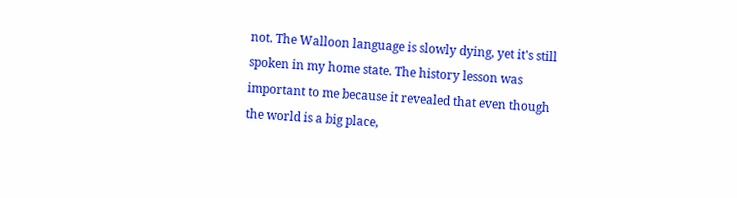not. The Walloon language is slowly dying, yet it's still spoken in my home state. The history lesson was important to me because it revealed that even though the world is a big place,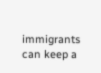immigrants can keep a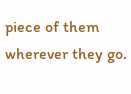piece of them wherever they go.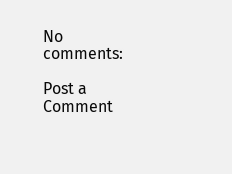No comments:

Post a Comment